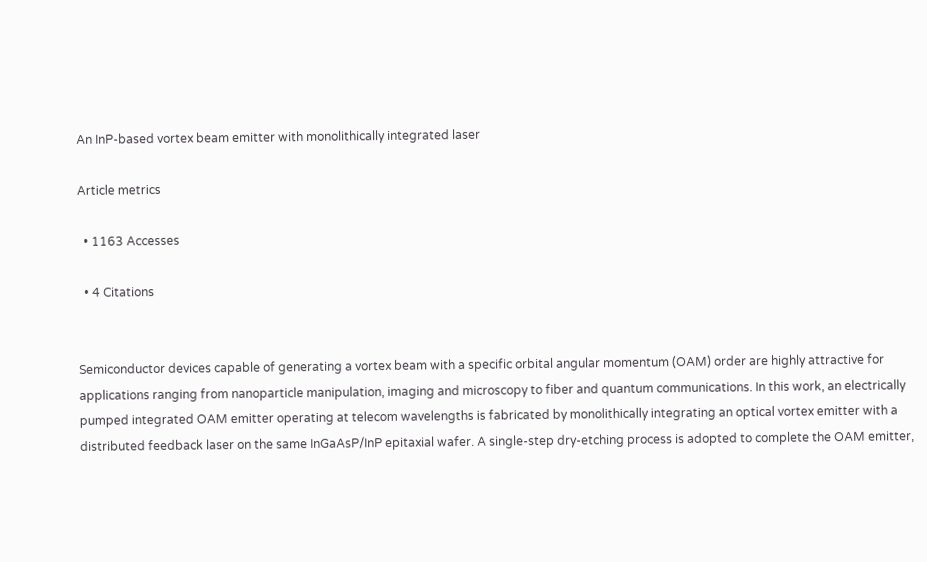An InP-based vortex beam emitter with monolithically integrated laser

Article metrics

  • 1163 Accesses

  • 4 Citations


Semiconductor devices capable of generating a vortex beam with a specific orbital angular momentum (OAM) order are highly attractive for applications ranging from nanoparticle manipulation, imaging and microscopy to fiber and quantum communications. In this work, an electrically pumped integrated OAM emitter operating at telecom wavelengths is fabricated by monolithically integrating an optical vortex emitter with a distributed feedback laser on the same InGaAsP/InP epitaxial wafer. A single-step dry-etching process is adopted to complete the OAM emitter,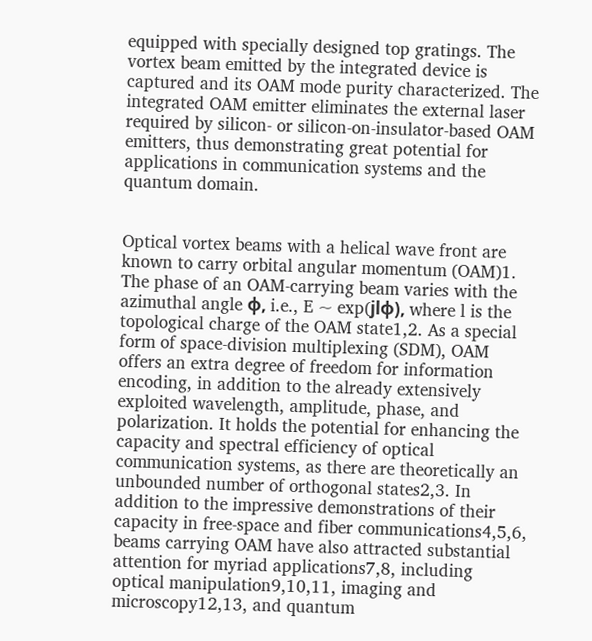equipped with specially designed top gratings. The vortex beam emitted by the integrated device is captured and its OAM mode purity characterized. The integrated OAM emitter eliminates the external laser required by silicon- or silicon-on-insulator-based OAM emitters, thus demonstrating great potential for applications in communication systems and the quantum domain.


Optical vortex beams with a helical wave front are known to carry orbital angular momentum (OAM)1. The phase of an OAM-carrying beam varies with the azimuthal angle ϕ, i.e., E ~ exp(jlϕ), where l is the topological charge of the OAM state1,2. As a special form of space-division multiplexing (SDM), OAM offers an extra degree of freedom for information encoding, in addition to the already extensively exploited wavelength, amplitude, phase, and polarization. It holds the potential for enhancing the capacity and spectral efficiency of optical communication systems, as there are theoretically an unbounded number of orthogonal states2,3. In addition to the impressive demonstrations of their capacity in free-space and fiber communications4,5,6, beams carrying OAM have also attracted substantial attention for myriad applications7,8, including optical manipulation9,10,11, imaging and microscopy12,13, and quantum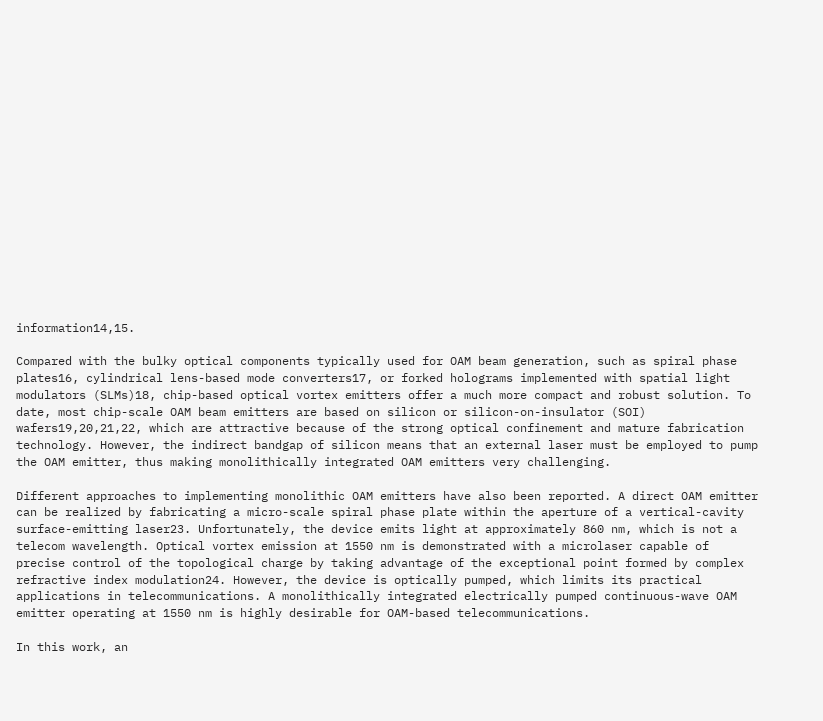information14,15.

Compared with the bulky optical components typically used for OAM beam generation, such as spiral phase plates16, cylindrical lens-based mode converters17, or forked holograms implemented with spatial light modulators (SLMs)18, chip-based optical vortex emitters offer a much more compact and robust solution. To date, most chip-scale OAM beam emitters are based on silicon or silicon-on-insulator (SOI) wafers19,20,21,22, which are attractive because of the strong optical confinement and mature fabrication technology. However, the indirect bandgap of silicon means that an external laser must be employed to pump the OAM emitter, thus making monolithically integrated OAM emitters very challenging.

Different approaches to implementing monolithic OAM emitters have also been reported. A direct OAM emitter can be realized by fabricating a micro-scale spiral phase plate within the aperture of a vertical-cavity surface-emitting laser23. Unfortunately, the device emits light at approximately 860 nm, which is not a telecom wavelength. Optical vortex emission at 1550 nm is demonstrated with a microlaser capable of precise control of the topological charge by taking advantage of the exceptional point formed by complex refractive index modulation24. However, the device is optically pumped, which limits its practical applications in telecommunications. A monolithically integrated electrically pumped continuous-wave OAM emitter operating at 1550 nm is highly desirable for OAM-based telecommunications.

In this work, an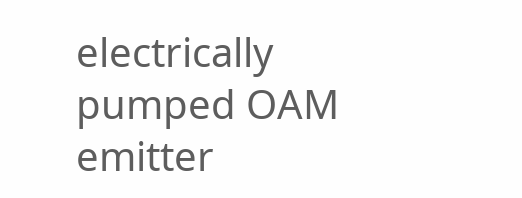electrically pumped OAM emitter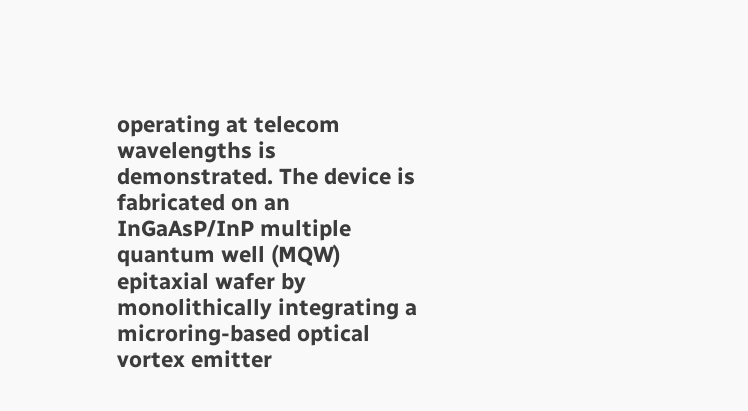operating at telecom wavelengths is demonstrated. The device is fabricated on an InGaAsP/InP multiple quantum well (MQW) epitaxial wafer by monolithically integrating a microring-based optical vortex emitter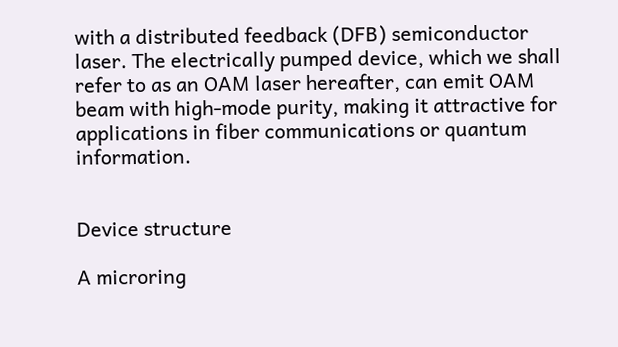with a distributed feedback (DFB) semiconductor laser. The electrically pumped device, which we shall refer to as an OAM laser hereafter, can emit OAM beam with high-mode purity, making it attractive for applications in fiber communications or quantum information.


Device structure

A microring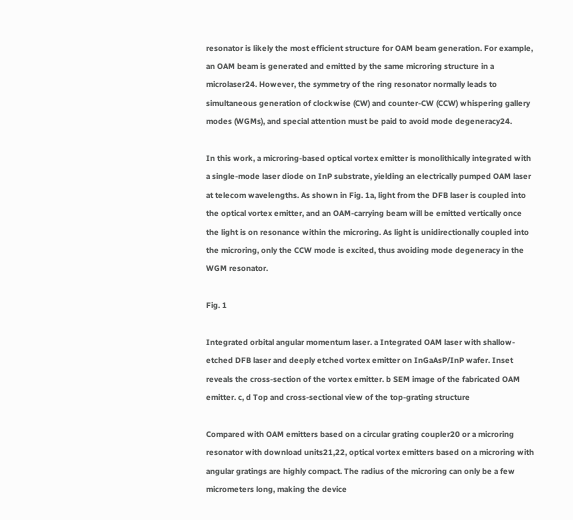resonator is likely the most efficient structure for OAM beam generation. For example, an OAM beam is generated and emitted by the same microring structure in a microlaser24. However, the symmetry of the ring resonator normally leads to simultaneous generation of clockwise (CW) and counter-CW (CCW) whispering gallery modes (WGMs), and special attention must be paid to avoid mode degeneracy24.

In this work, a microring-based optical vortex emitter is monolithically integrated with a single-mode laser diode on InP substrate, yielding an electrically pumped OAM laser at telecom wavelengths. As shown in Fig. 1a, light from the DFB laser is coupled into the optical vortex emitter, and an OAM-carrying beam will be emitted vertically once the light is on resonance within the microring. As light is unidirectionally coupled into the microring, only the CCW mode is excited, thus avoiding mode degeneracy in the WGM resonator.

Fig. 1

Integrated orbital angular momentum laser. a Integrated OAM laser with shallow-etched DFB laser and deeply etched vortex emitter on InGaAsP/InP wafer. Inset reveals the cross-section of the vortex emitter. b SEM image of the fabricated OAM emitter. c, d Top and cross-sectional view of the top-grating structure

Compared with OAM emitters based on a circular grating coupler20 or a microring resonator with download units21,22, optical vortex emitters based on a microring with angular gratings are highly compact. The radius of the microring can only be a few micrometers long, making the device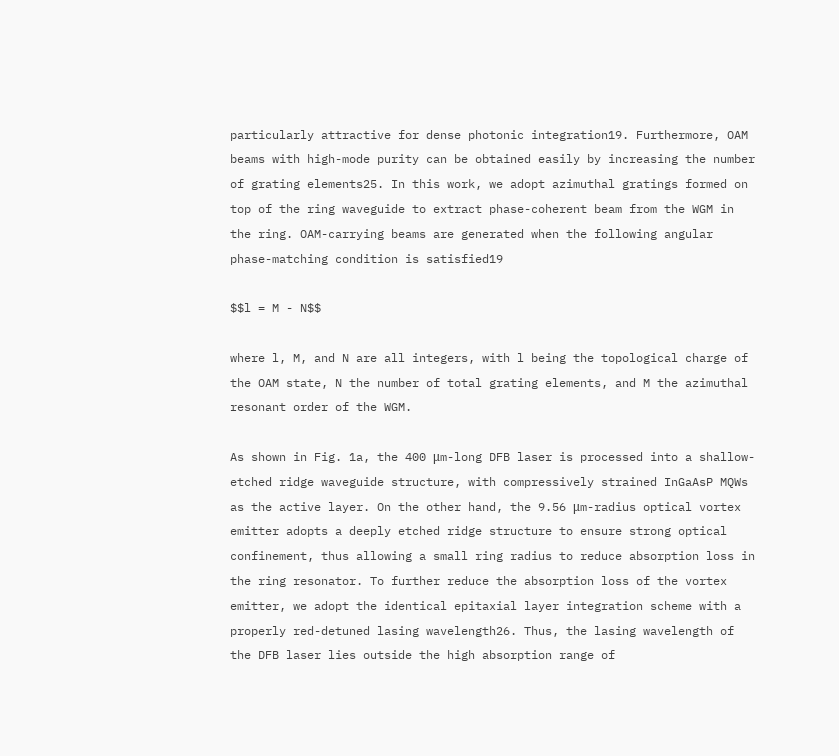particularly attractive for dense photonic integration19. Furthermore, OAM beams with high-mode purity can be obtained easily by increasing the number of grating elements25. In this work, we adopt azimuthal gratings formed on top of the ring waveguide to extract phase-coherent beam from the WGM in the ring. OAM-carrying beams are generated when the following angular phase-matching condition is satisfied19

$$l = M - N$$

where l, M, and N are all integers, with l being the topological charge of the OAM state, N the number of total grating elements, and M the azimuthal resonant order of the WGM.

As shown in Fig. 1a, the 400 μm-long DFB laser is processed into a shallow-etched ridge waveguide structure, with compressively strained InGaAsP MQWs as the active layer. On the other hand, the 9.56 μm-radius optical vortex emitter adopts a deeply etched ridge structure to ensure strong optical confinement, thus allowing a small ring radius to reduce absorption loss in the ring resonator. To further reduce the absorption loss of the vortex emitter, we adopt the identical epitaxial layer integration scheme with a properly red-detuned lasing wavelength26. Thus, the lasing wavelength of the DFB laser lies outside the high absorption range of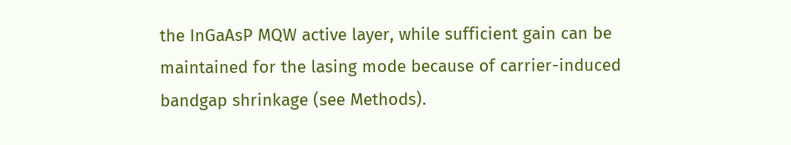the InGaAsP MQW active layer, while sufficient gain can be maintained for the lasing mode because of carrier-induced bandgap shrinkage (see Methods).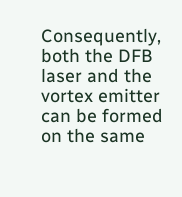Consequently, both the DFB laser and the vortex emitter can be formed on the same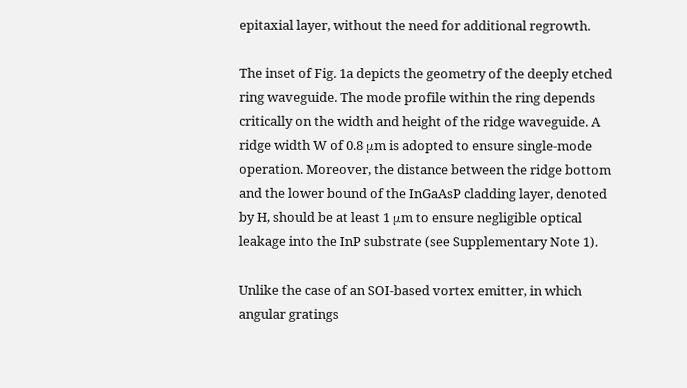epitaxial layer, without the need for additional regrowth.

The inset of Fig. 1a depicts the geometry of the deeply etched ring waveguide. The mode profile within the ring depends critically on the width and height of the ridge waveguide. A ridge width W of 0.8 μm is adopted to ensure single-mode operation. Moreover, the distance between the ridge bottom and the lower bound of the InGaAsP cladding layer, denoted by H, should be at least 1 μm to ensure negligible optical leakage into the InP substrate (see Supplementary Note 1).

Unlike the case of an SOI-based vortex emitter, in which angular gratings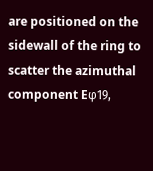are positioned on the sidewall of the ring to scatter the azimuthal component Eφ19,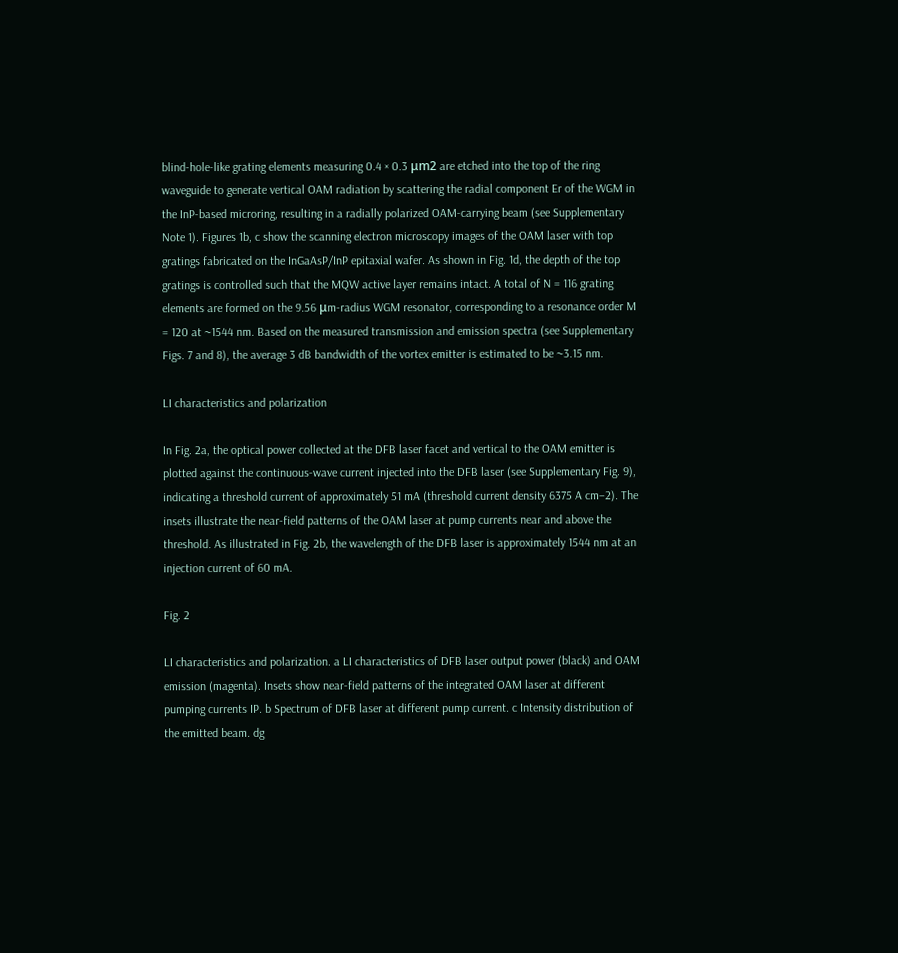blind-hole-like grating elements measuring 0.4 × 0.3 μm2 are etched into the top of the ring waveguide to generate vertical OAM radiation by scattering the radial component Er of the WGM in the InP-based microring, resulting in a radially polarized OAM-carrying beam (see Supplementary Note 1). Figures 1b, c show the scanning electron microscopy images of the OAM laser with top gratings fabricated on the InGaAsP/InP epitaxial wafer. As shown in Fig. 1d, the depth of the top gratings is controlled such that the MQW active layer remains intact. A total of N = 116 grating elements are formed on the 9.56 μm-radius WGM resonator, corresponding to a resonance order M = 120 at ~1544 nm. Based on the measured transmission and emission spectra (see Supplementary Figs. 7 and 8), the average 3 dB bandwidth of the vortex emitter is estimated to be ~3.15 nm.

LI characteristics and polarization

In Fig. 2a, the optical power collected at the DFB laser facet and vertical to the OAM emitter is plotted against the continuous-wave current injected into the DFB laser (see Supplementary Fig. 9), indicating a threshold current of approximately 51 mA (threshold current density 6375 A cm−2). The insets illustrate the near-field patterns of the OAM laser at pump currents near and above the threshold. As illustrated in Fig. 2b, the wavelength of the DFB laser is approximately 1544 nm at an injection current of 60 mA.

Fig. 2

LI characteristics and polarization. a LI characteristics of DFB laser output power (black) and OAM emission (magenta). Insets show near-field patterns of the integrated OAM laser at different pumping currents IP. b Spectrum of DFB laser at different pump current. c Intensity distribution of the emitted beam. dg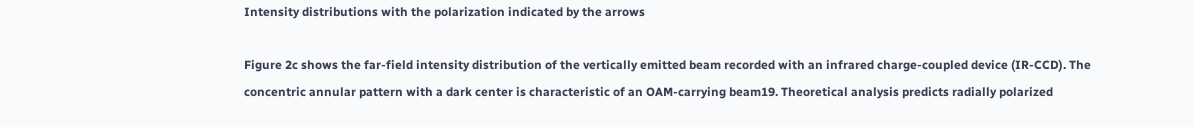Intensity distributions with the polarization indicated by the arrows

Figure 2c shows the far-field intensity distribution of the vertically emitted beam recorded with an infrared charge-coupled device (IR-CCD). The concentric annular pattern with a dark center is characteristic of an OAM-carrying beam19. Theoretical analysis predicts radially polarized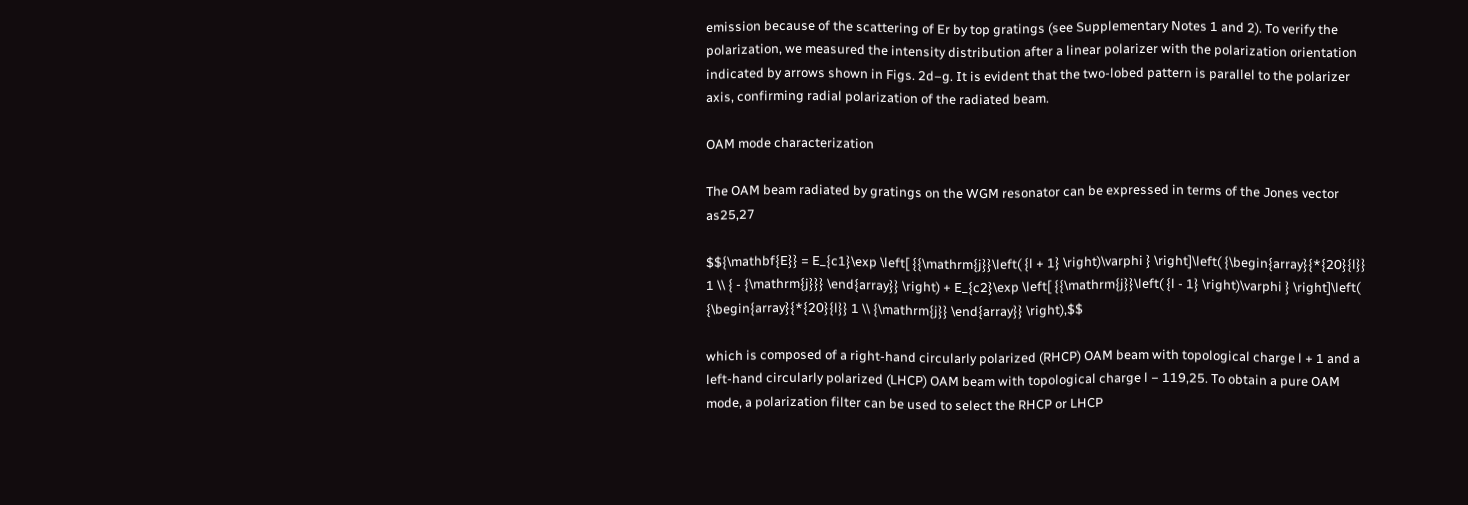emission because of the scattering of Er by top gratings (see Supplementary Notes 1 and 2). To verify the polarization, we measured the intensity distribution after a linear polarizer with the polarization orientation indicated by arrows shown in Figs. 2d–g. It is evident that the two-lobed pattern is parallel to the polarizer axis, confirming radial polarization of the radiated beam.

OAM mode characterization

The OAM beam radiated by gratings on the WGM resonator can be expressed in terms of the Jones vector as25,27

$${\mathbf{E}} = E_{c1}\exp \left[ {{\mathrm{j}}\left( {l + 1} \right)\varphi } \right]\left( {\begin{array}{*{20}{l}} 1 \\ { - {\mathrm{j}}} \end{array}} \right) + E_{c2}\exp \left[ {{\mathrm{j}}\left( {l - 1} \right)\varphi } \right]\left( {\begin{array}{*{20}{l}} 1 \\ {\mathrm{j}} \end{array}} \right),$$

which is composed of a right-hand circularly polarized (RHCP) OAM beam with topological charge l + 1 and a left-hand circularly polarized (LHCP) OAM beam with topological charge l − 119,25. To obtain a pure OAM mode, a polarization filter can be used to select the RHCP or LHCP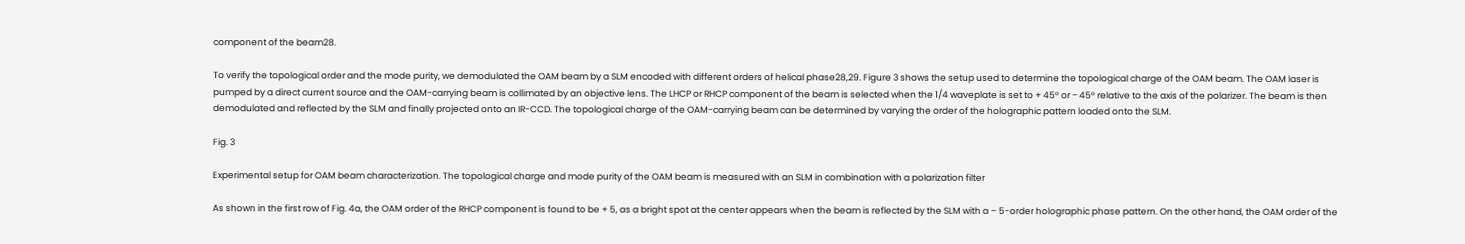component of the beam28.

To verify the topological order and the mode purity, we demodulated the OAM beam by a SLM encoded with different orders of helical phase28,29. Figure 3 shows the setup used to determine the topological charge of the OAM beam. The OAM laser is pumped by a direct current source and the OAM-carrying beam is collimated by an objective lens. The LHCP or RHCP component of the beam is selected when the 1/4 waveplate is set to + 45° or − 45° relative to the axis of the polarizer. The beam is then demodulated and reflected by the SLM and finally projected onto an IR-CCD. The topological charge of the OAM-carrying beam can be determined by varying the order of the holographic pattern loaded onto the SLM.

Fig. 3

Experimental setup for OAM beam characterization. The topological charge and mode purity of the OAM beam is measured with an SLM in combination with a polarization filter

As shown in the first row of Fig. 4a, the OAM order of the RHCP component is found to be + 5, as a bright spot at the center appears when the beam is reflected by the SLM with a – 5-order holographic phase pattern. On the other hand, the OAM order of the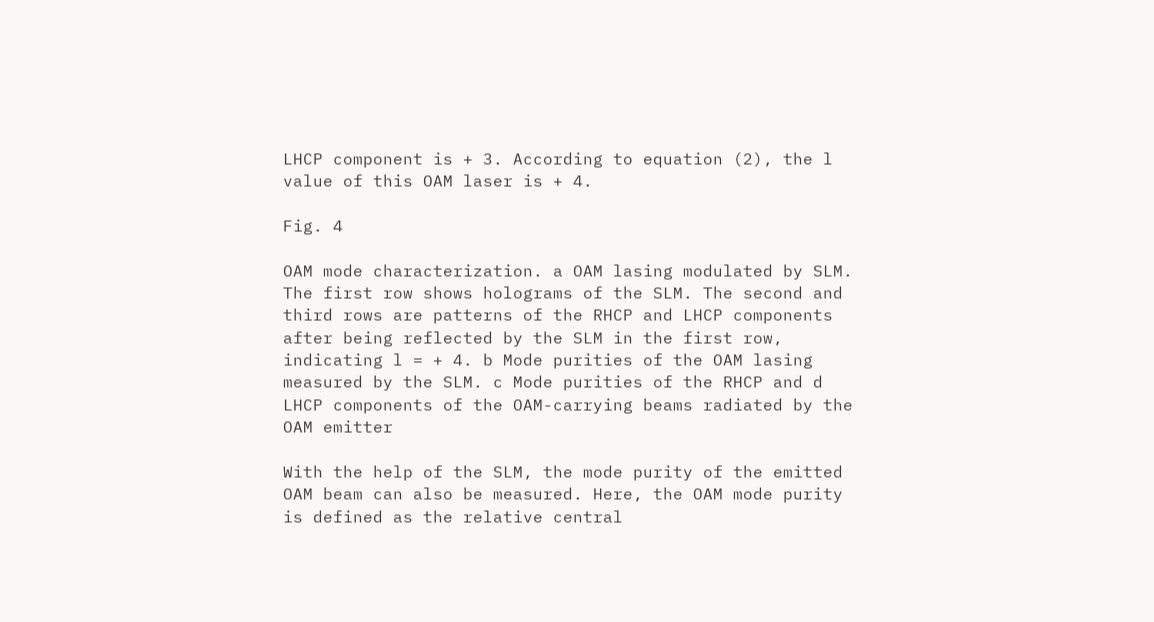LHCP component is + 3. According to equation (2), the l value of this OAM laser is + 4.

Fig. 4

OAM mode characterization. a OAM lasing modulated by SLM. The first row shows holograms of the SLM. The second and third rows are patterns of the RHCP and LHCP components after being reflected by the SLM in the first row, indicating l = + 4. b Mode purities of the OAM lasing measured by the SLM. c Mode purities of the RHCP and d LHCP components of the OAM-carrying beams radiated by the OAM emitter

With the help of the SLM, the mode purity of the emitted OAM beam can also be measured. Here, the OAM mode purity is defined as the relative central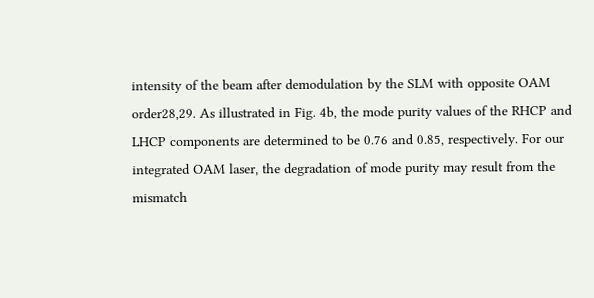intensity of the beam after demodulation by the SLM with opposite OAM order28,29. As illustrated in Fig. 4b, the mode purity values of the RHCP and LHCP components are determined to be 0.76 and 0.85, respectively. For our integrated OAM laser, the degradation of mode purity may result from the mismatch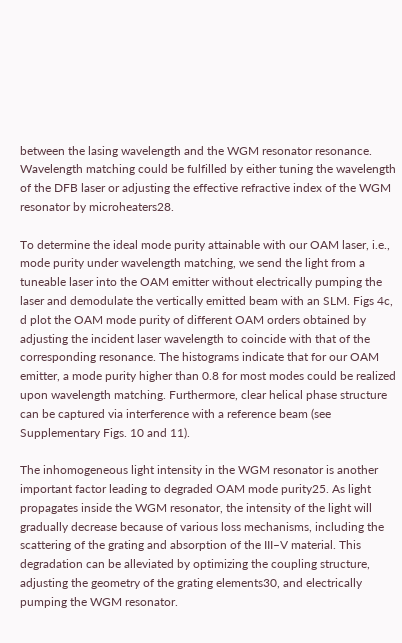between the lasing wavelength and the WGM resonator resonance. Wavelength matching could be fulfilled by either tuning the wavelength of the DFB laser or adjusting the effective refractive index of the WGM resonator by microheaters28.

To determine the ideal mode purity attainable with our OAM laser, i.e., mode purity under wavelength matching, we send the light from a tuneable laser into the OAM emitter without electrically pumping the laser and demodulate the vertically emitted beam with an SLM. Figs 4c, d plot the OAM mode purity of different OAM orders obtained by adjusting the incident laser wavelength to coincide with that of the corresponding resonance. The histograms indicate that for our OAM emitter, a mode purity higher than 0.8 for most modes could be realized upon wavelength matching. Furthermore, clear helical phase structure can be captured via interference with a reference beam (see Supplementary Figs. 10 and 11).

The inhomogeneous light intensity in the WGM resonator is another important factor leading to degraded OAM mode purity25. As light propagates inside the WGM resonator, the intensity of the light will gradually decrease because of various loss mechanisms, including the scattering of the grating and absorption of the III–V material. This degradation can be alleviated by optimizing the coupling structure, adjusting the geometry of the grating elements30, and electrically pumping the WGM resonator.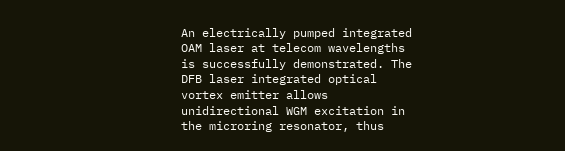An electrically pumped integrated OAM laser at telecom wavelengths is successfully demonstrated. The DFB laser integrated optical vortex emitter allows unidirectional WGM excitation in the microring resonator, thus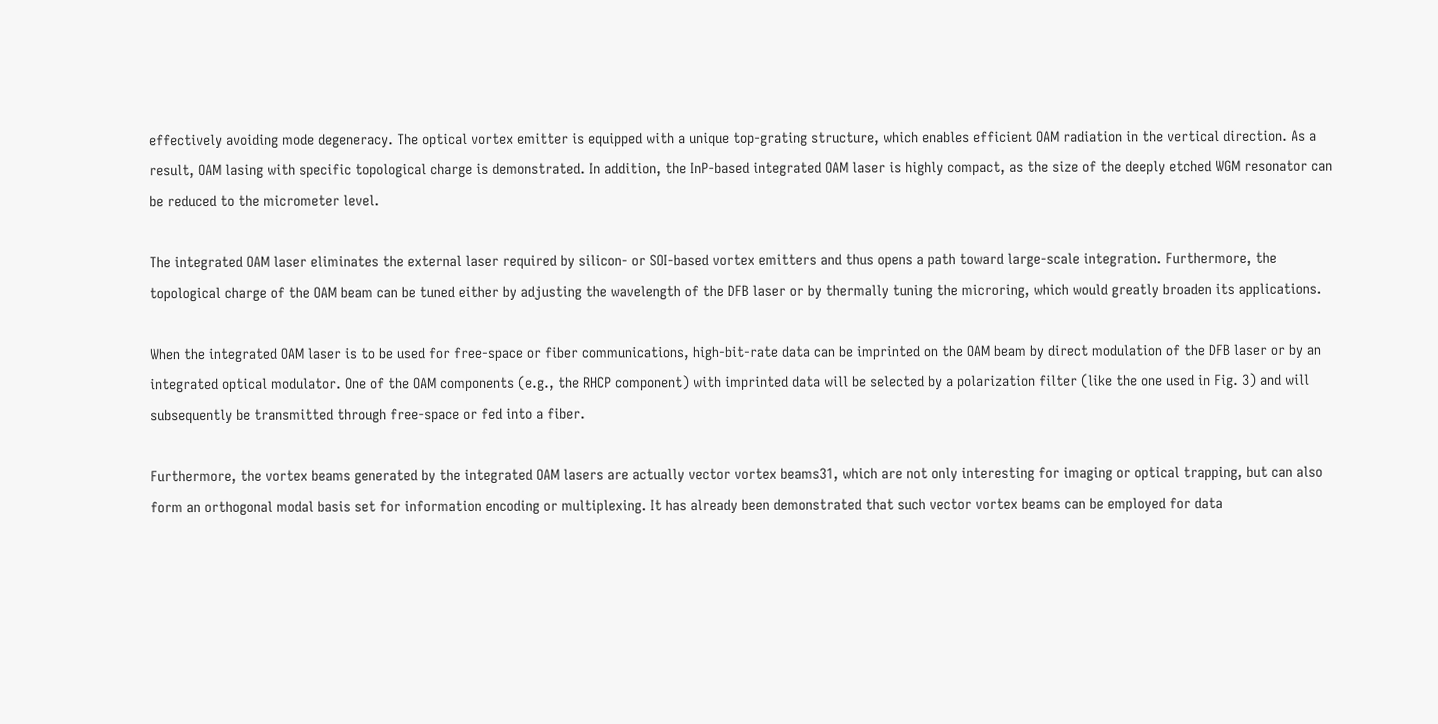effectively avoiding mode degeneracy. The optical vortex emitter is equipped with a unique top-grating structure, which enables efficient OAM radiation in the vertical direction. As a result, OAM lasing with specific topological charge is demonstrated. In addition, the InP-based integrated OAM laser is highly compact, as the size of the deeply etched WGM resonator can be reduced to the micrometer level.

The integrated OAM laser eliminates the external laser required by silicon- or SOI-based vortex emitters and thus opens a path toward large-scale integration. Furthermore, the topological charge of the OAM beam can be tuned either by adjusting the wavelength of the DFB laser or by thermally tuning the microring, which would greatly broaden its applications.

When the integrated OAM laser is to be used for free-space or fiber communications, high-bit-rate data can be imprinted on the OAM beam by direct modulation of the DFB laser or by an integrated optical modulator. One of the OAM components (e.g., the RHCP component) with imprinted data will be selected by a polarization filter (like the one used in Fig. 3) and will subsequently be transmitted through free-space or fed into a fiber.

Furthermore, the vortex beams generated by the integrated OAM lasers are actually vector vortex beams31, which are not only interesting for imaging or optical trapping, but can also form an orthogonal modal basis set for information encoding or multiplexing. It has already been demonstrated that such vector vortex beams can be employed for data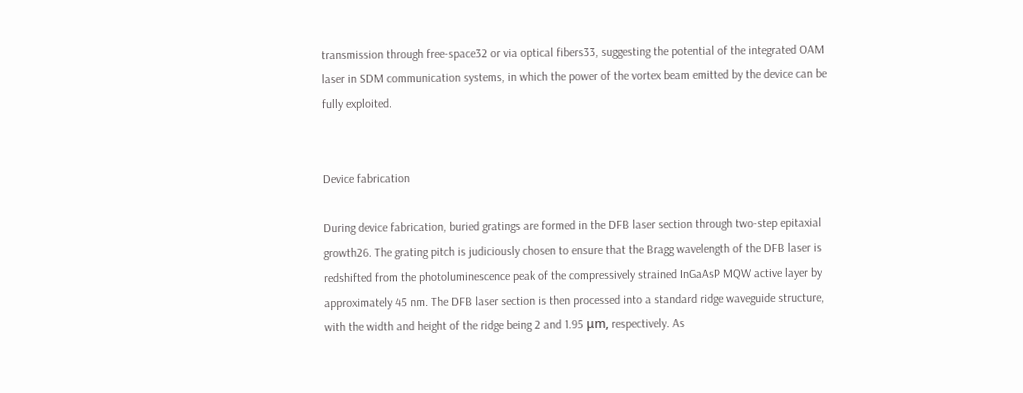transmission through free-space32 or via optical fibers33, suggesting the potential of the integrated OAM laser in SDM communication systems, in which the power of the vortex beam emitted by the device can be fully exploited.


Device fabrication

During device fabrication, buried gratings are formed in the DFB laser section through two-step epitaxial growth26. The grating pitch is judiciously chosen to ensure that the Bragg wavelength of the DFB laser is redshifted from the photoluminescence peak of the compressively strained InGaAsP MQW active layer by approximately 45 nm. The DFB laser section is then processed into a standard ridge waveguide structure, with the width and height of the ridge being 2 and 1.95 μm, respectively. As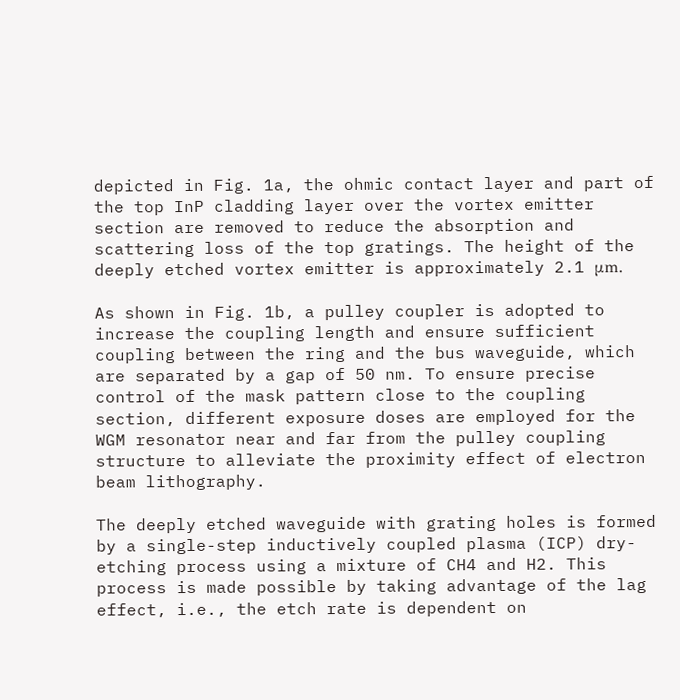depicted in Fig. 1a, the ohmic contact layer and part of the top InP cladding layer over the vortex emitter section are removed to reduce the absorption and scattering loss of the top gratings. The height of the deeply etched vortex emitter is approximately 2.1 μm.

As shown in Fig. 1b, a pulley coupler is adopted to increase the coupling length and ensure sufficient coupling between the ring and the bus waveguide, which are separated by a gap of 50 nm. To ensure precise control of the mask pattern close to the coupling section, different exposure doses are employed for the WGM resonator near and far from the pulley coupling structure to alleviate the proximity effect of electron beam lithography.

The deeply etched waveguide with grating holes is formed by a single-step inductively coupled plasma (ICP) dry-etching process using a mixture of CH4 and H2. This process is made possible by taking advantage of the lag effect, i.e., the etch rate is dependent on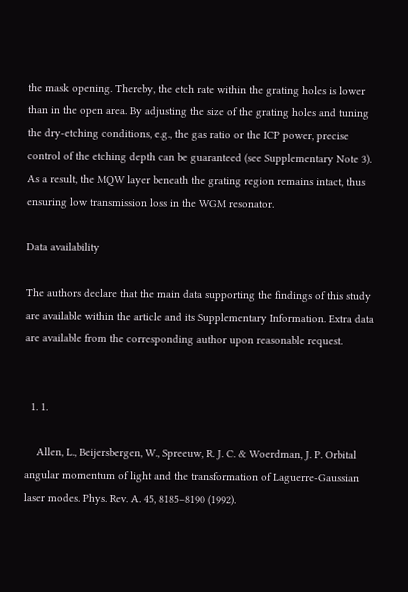the mask opening. Thereby, the etch rate within the grating holes is lower than in the open area. By adjusting the size of the grating holes and tuning the dry-etching conditions, e.g., the gas ratio or the ICP power, precise control of the etching depth can be guaranteed (see Supplementary Note 3). As a result, the MQW layer beneath the grating region remains intact, thus ensuring low transmission loss in the WGM resonator.

Data availability

The authors declare that the main data supporting the findings of this study are available within the article and its Supplementary Information. Extra data are available from the corresponding author upon reasonable request.


  1. 1.

    Allen, L., Beijersbergen, W., Spreeuw, R. J. C. & Woerdman, J. P. Orbital angular momentum of light and the transformation of Laguerre-Gaussian laser modes. Phys. Rev. A. 45, 8185–8190 (1992).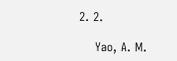2. 2.

    Yao, A. M.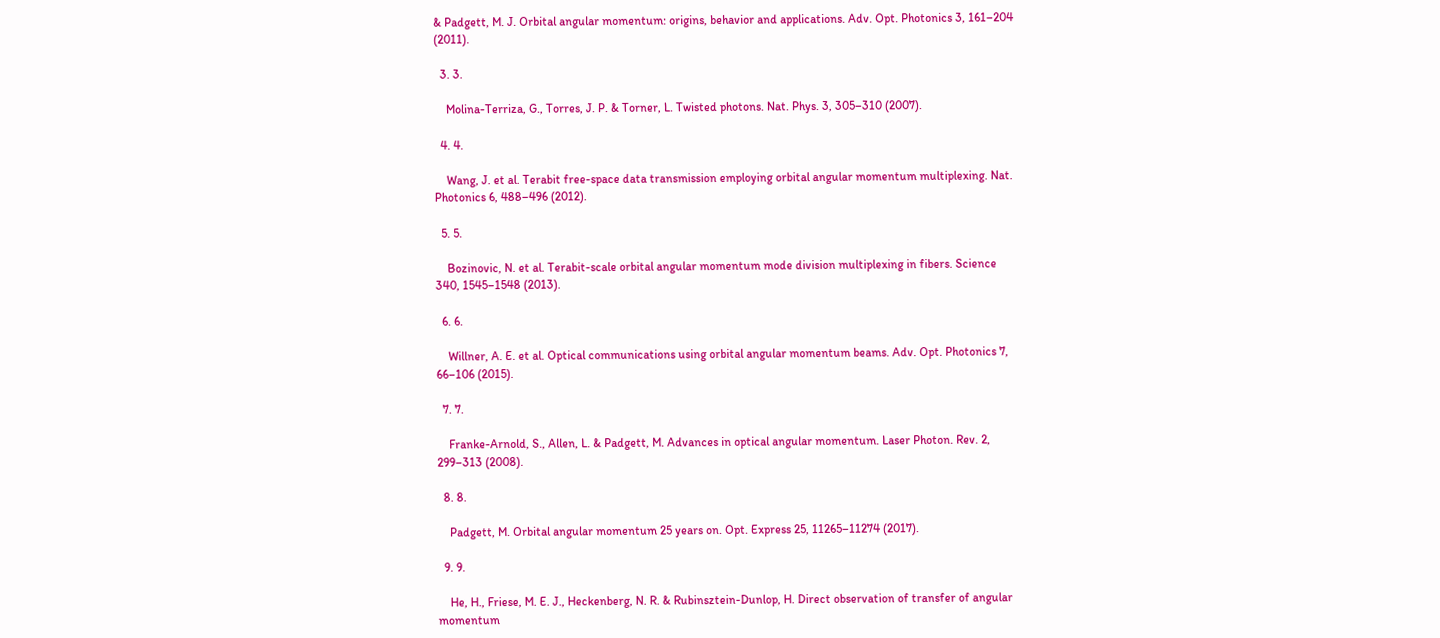& Padgett, M. J. Orbital angular momentum: origins, behavior and applications. Adv. Opt. Photonics 3, 161–204 (2011).

  3. 3.

    Molina-Terriza, G., Torres, J. P. & Torner, L. Twisted photons. Nat. Phys. 3, 305–310 (2007).

  4. 4.

    Wang, J. et al. Terabit free-space data transmission employing orbital angular momentum multiplexing. Nat. Photonics 6, 488–496 (2012).

  5. 5.

    Bozinovic, N. et al. Terabit-scale orbital angular momentum mode division multiplexing in fibers. Science 340, 1545–1548 (2013).

  6. 6.

    Willner, A. E. et al. Optical communications using orbital angular momentum beams. Adv. Opt. Photonics 7, 66–106 (2015).

  7. 7.

    Franke-Arnold, S., Allen, L. & Padgett, M. Advances in optical angular momentum. Laser Photon. Rev. 2, 299–313 (2008).

  8. 8.

    Padgett, M. Orbital angular momentum 25 years on. Opt. Express 25, 11265–11274 (2017).

  9. 9.

    He, H., Friese, M. E. J., Heckenberg, N. R. & Rubinsztein-Dunlop, H. Direct observation of transfer of angular momentum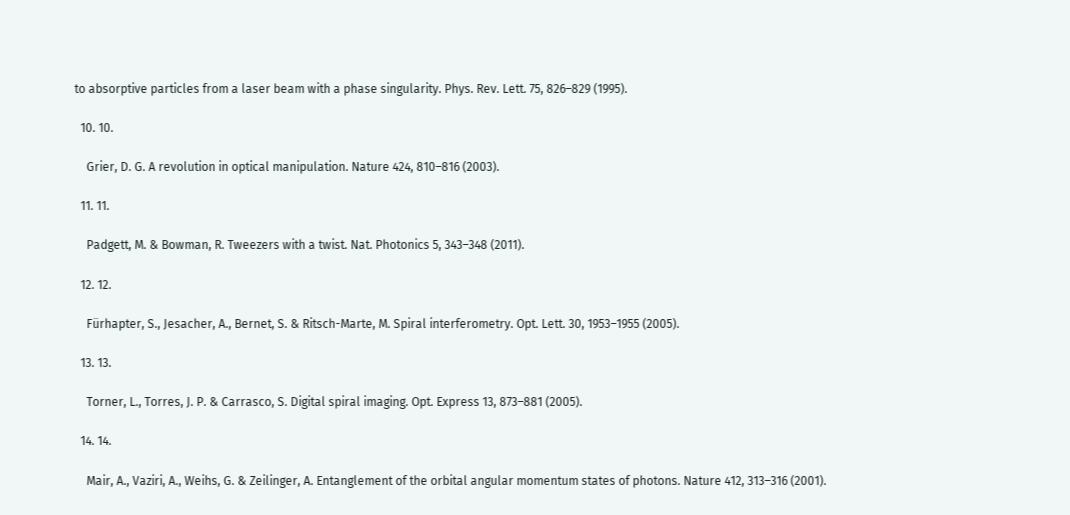to absorptive particles from a laser beam with a phase singularity. Phys. Rev. Lett. 75, 826–829 (1995).

  10. 10.

    Grier, D. G. A revolution in optical manipulation. Nature 424, 810–816 (2003).

  11. 11.

    Padgett, M. & Bowman, R. Tweezers with a twist. Nat. Photonics 5, 343–348 (2011).

  12. 12.

    Fürhapter, S., Jesacher, A., Bernet, S. & Ritsch-Marte, M. Spiral interferometry. Opt. Lett. 30, 1953–1955 (2005).

  13. 13.

    Torner, L., Torres, J. P. & Carrasco, S. Digital spiral imaging. Opt. Express 13, 873–881 (2005).

  14. 14.

    Mair, A., Vaziri, A., Weihs, G. & Zeilinger, A. Entanglement of the orbital angular momentum states of photons. Nature 412, 313–316 (2001).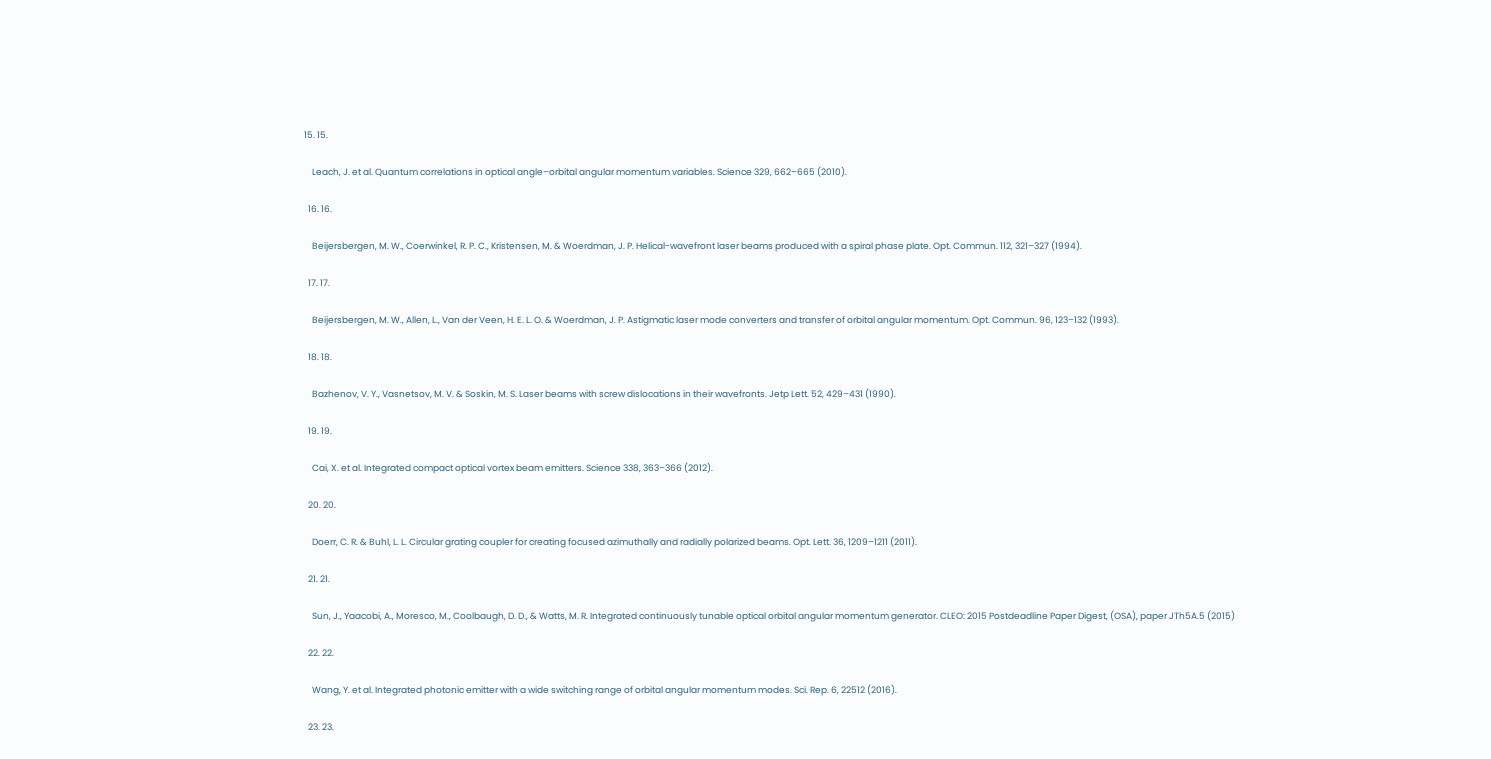15. 15.

    Leach, J. et al. Quantum correlations in optical angle–orbital angular momentum variables. Science 329, 662–665 (2010).

  16. 16.

    Beijersbergen, M. W., Coerwinkel, R. P. C., Kristensen, M. & Woerdman, J. P. Helical-wavefront laser beams produced with a spiral phase plate. Opt. Commun. 112, 321–327 (1994).

  17. 17.

    Beijersbergen, M. W., Allen, L., Van der Veen, H. E. L. O. & Woerdman, J. P. Astigmatic laser mode converters and transfer of orbital angular momentum. Opt. Commun. 96, 123–132 (1993).

  18. 18.

    Bazhenov, V. Y., Vasnetsov, M. V. & Soskin, M. S. Laser beams with screw dislocations in their wavefronts. Jetp Lett. 52, 429–431 (1990).

  19. 19.

    Cai, X. et al. Integrated compact optical vortex beam emitters. Science 338, 363–366 (2012).

  20. 20.

    Doerr, C. R. & Buhl, L. L. Circular grating coupler for creating focused azimuthally and radially polarized beams. Opt. Lett. 36, 1209–1211 (2011).

  21. 21.

    Sun, J., Yaacobi, A., Moresco, M., Coolbaugh, D. D., & Watts, M. R. Integrated continuously tunable optical orbital angular momentum generator. CLEO: 2015 Postdeadline Paper Digest, (OSA), paper JTh5A.5 (2015)

  22. 22.

    Wang, Y. et al. Integrated photonic emitter with a wide switching range of orbital angular momentum modes. Sci. Rep. 6, 22512 (2016).

  23. 23.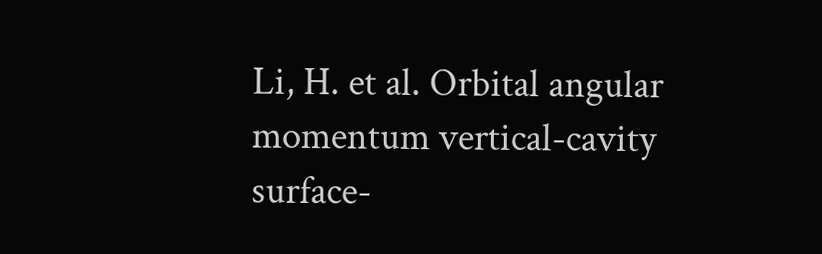Li, H. et al. Orbital angular momentum vertical-cavity surface-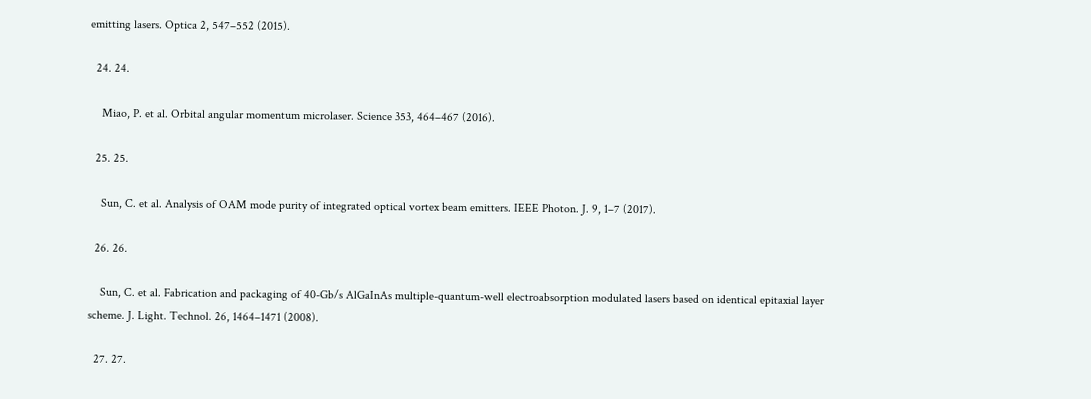emitting lasers. Optica 2, 547–552 (2015).

  24. 24.

    Miao, P. et al. Orbital angular momentum microlaser. Science 353, 464–467 (2016).

  25. 25.

    Sun, C. et al. Analysis of OAM mode purity of integrated optical vortex beam emitters. IEEE Photon. J. 9, 1–7 (2017).

  26. 26.

    Sun, C. et al. Fabrication and packaging of 40-Gb/s AlGaInAs multiple-quantum-well electroabsorption modulated lasers based on identical epitaxial layer scheme. J. Light. Technol. 26, 1464–1471 (2008).

  27. 27.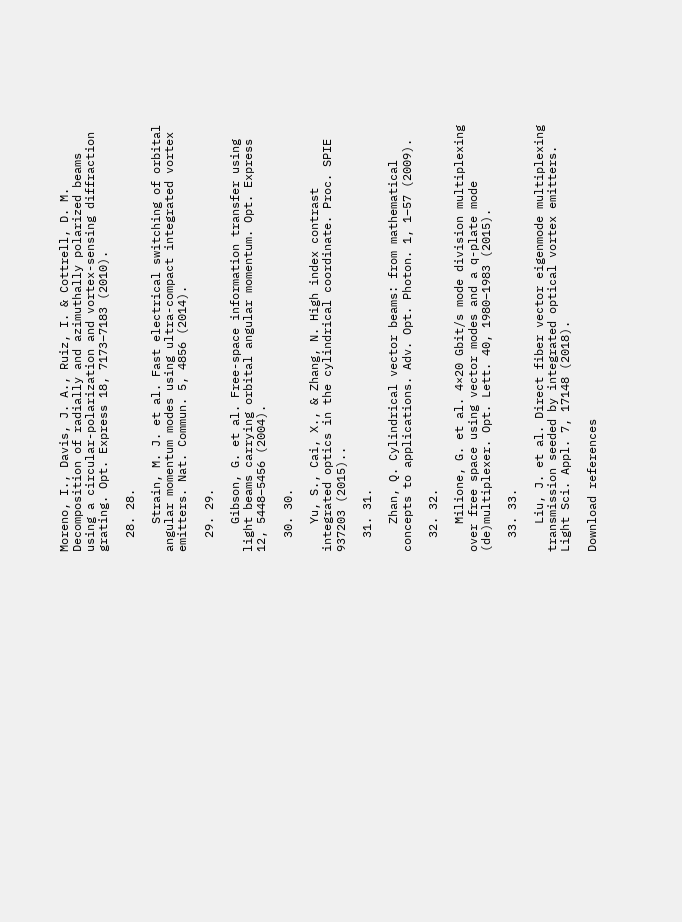Moreno, I., Davis, J. A., Ruiz, I. & Cottrell, D. M. Decomposition of radially and azimuthally polarized beams using a circular-polarization and vortex-sensing diffraction grating. Opt. Express 18, 7173–7183 (2010).

  28. 28.

    Strain, M. J. et al. Fast electrical switching of orbital angular momentum modes using ultra-compact integrated vortex emitters. Nat. Commun. 5, 4856 (2014).

  29. 29.

    Gibson, G. et al. Free-space information transfer using light beams carrying orbital angular momentum. Opt. Express 12, 5448–5456 (2004).

  30. 30.

    Yu, S., Cai, X., & Zhang, N. High index contrast integrated optics in the cylindrical coordinate. Proc. SPIE 937203 (2015)..

  31. 31.

    Zhan, Q. Cylindrical vector beams: from mathematical concepts to applications. Adv. Opt. Photon. 1, 1–57 (2009).

  32. 32.

    Milione, G. et al. 4×20 Gbit/s mode division multiplexing over free space using vector modes and a q-plate mode (de)multiplexer. Opt. Lett. 40, 1980–1983 (2015).

  33. 33.

    Liu, J. et al. Direct fiber vector eigenmode multiplexing transmission seeded by integrated optical vortex emitters. Light Sci. Appl. 7, 17148 (2018).

Download references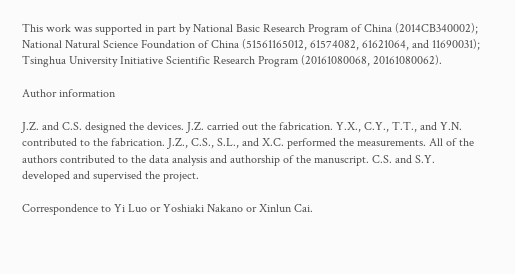This work was supported in part by National Basic Research Program of China (2014CB340002); National Natural Science Foundation of China (51561165012, 61574082, 61621064, and 11690031); Tsinghua University Initiative Scientific Research Program (20161080068, 20161080062).

Author information

J.Z. and C.S. designed the devices. J.Z. carried out the fabrication. Y.X., C.Y., T.T., and Y.N. contributed to the fabrication. J.Z., C.S., S.L., and X.C. performed the measurements. All of the authors contributed to the data analysis and authorship of the manuscript. C.S. and S.Y. developed and supervised the project.

Correspondence to Yi Luo or Yoshiaki Nakano or Xinlun Cai.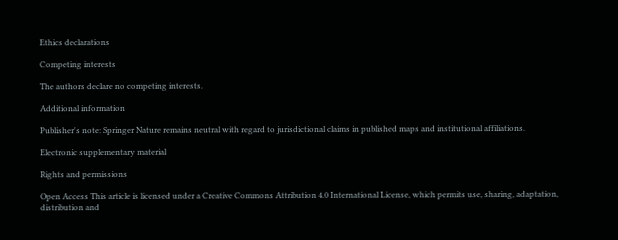Ethics declarations

Competing interests

The authors declare no competing interests.

Additional information

Publisher's note: Springer Nature remains neutral with regard to jurisdictional claims in published maps and institutional affiliations.

Electronic supplementary material

Rights and permissions

Open Access This article is licensed under a Creative Commons Attribution 4.0 International License, which permits use, sharing, adaptation, distribution and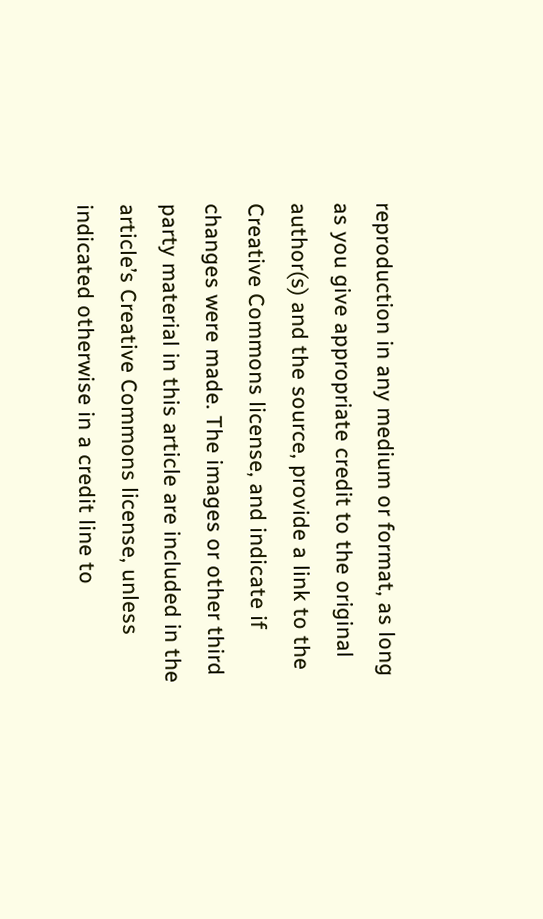reproduction in any medium or format, as long as you give appropriate credit to the original author(s) and the source, provide a link to the Creative Commons license, and indicate if changes were made. The images or other third party material in this article are included in the article’s Creative Commons license, unless indicated otherwise in a credit line to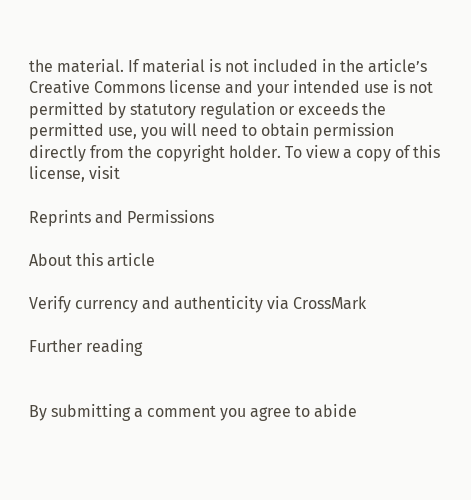the material. If material is not included in the article’s Creative Commons license and your intended use is not permitted by statutory regulation or exceeds the permitted use, you will need to obtain permission directly from the copyright holder. To view a copy of this license, visit

Reprints and Permissions

About this article

Verify currency and authenticity via CrossMark

Further reading


By submitting a comment you agree to abide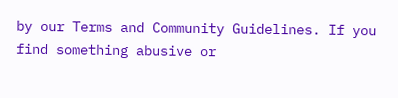by our Terms and Community Guidelines. If you find something abusive or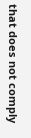that does not comply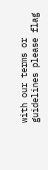with our terms or guidelines please flag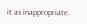it as inappropriate.